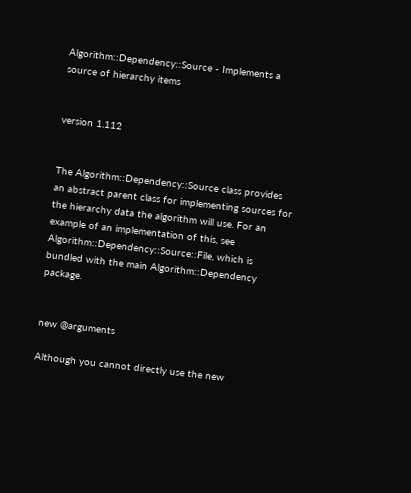Algorithm::Dependency::Source - Implements a source of hierarchy items


version 1.112


The Algorithm::Dependency::Source class provides an abstract parent class for implementing sources for the hierarchy data the algorithm will use. For an example of an implementation of this, see Algorithm::Dependency::Source::File, which is bundled with the main Algorithm::Dependency package.


new @arguments

Although you cannot directly use the new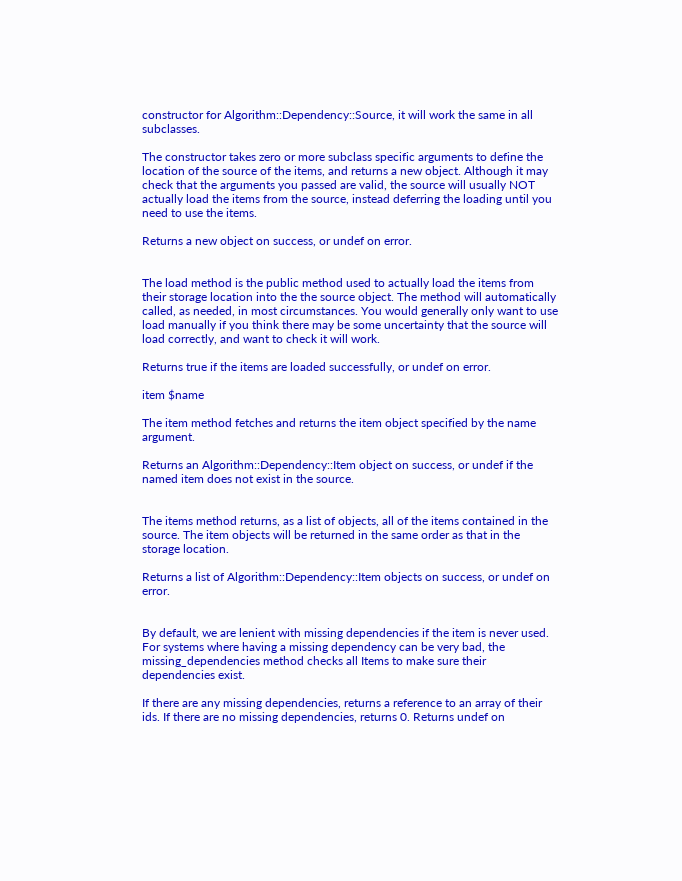constructor for Algorithm::Dependency::Source, it will work the same in all subclasses.

The constructor takes zero or more subclass specific arguments to define the location of the source of the items, and returns a new object. Although it may check that the arguments you passed are valid, the source will usually NOT actually load the items from the source, instead deferring the loading until you need to use the items.

Returns a new object on success, or undef on error.


The load method is the public method used to actually load the items from their storage location into the the source object. The method will automatically called, as needed, in most circumstances. You would generally only want to use load manually if you think there may be some uncertainty that the source will load correctly, and want to check it will work.

Returns true if the items are loaded successfully, or undef on error.

item $name

The item method fetches and returns the item object specified by the name argument.

Returns an Algorithm::Dependency::Item object on success, or undef if the named item does not exist in the source.


The items method returns, as a list of objects, all of the items contained in the source. The item objects will be returned in the same order as that in the storage location.

Returns a list of Algorithm::Dependency::Item objects on success, or undef on error.


By default, we are lenient with missing dependencies if the item is never used. For systems where having a missing dependency can be very bad, the missing_dependencies method checks all Items to make sure their dependencies exist.

If there are any missing dependencies, returns a reference to an array of their ids. If there are no missing dependencies, returns 0. Returns undef on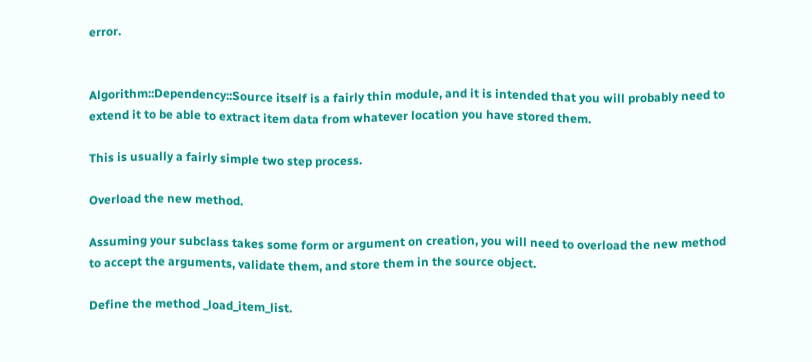error.


Algorithm::Dependency::Source itself is a fairly thin module, and it is intended that you will probably need to extend it to be able to extract item data from whatever location you have stored them.

This is usually a fairly simple two step process.

Overload the new method.

Assuming your subclass takes some form or argument on creation, you will need to overload the new method to accept the arguments, validate them, and store them in the source object.

Define the method _load_item_list.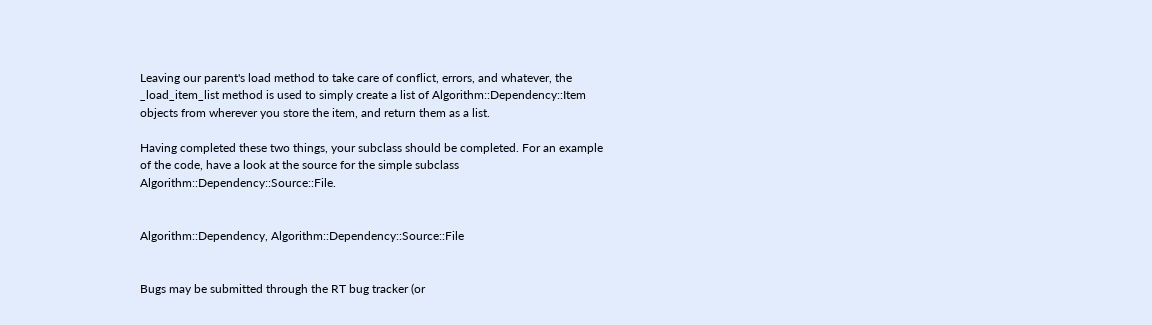Leaving our parent's load method to take care of conflict, errors, and whatever, the _load_item_list method is used to simply create a list of Algorithm::Dependency::Item objects from wherever you store the item, and return them as a list.

Having completed these two things, your subclass should be completed. For an example of the code, have a look at the source for the simple subclass Algorithm::Dependency::Source::File.


Algorithm::Dependency, Algorithm::Dependency::Source::File


Bugs may be submitted through the RT bug tracker (or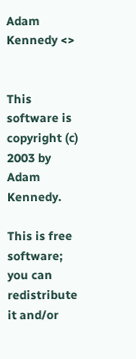Adam Kennedy <>


This software is copyright (c) 2003 by Adam Kennedy.

This is free software; you can redistribute it and/or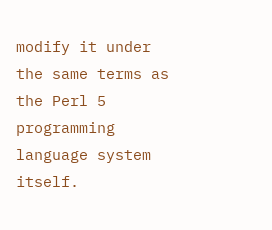modify it under the same terms as the Perl 5 programming language system itself.